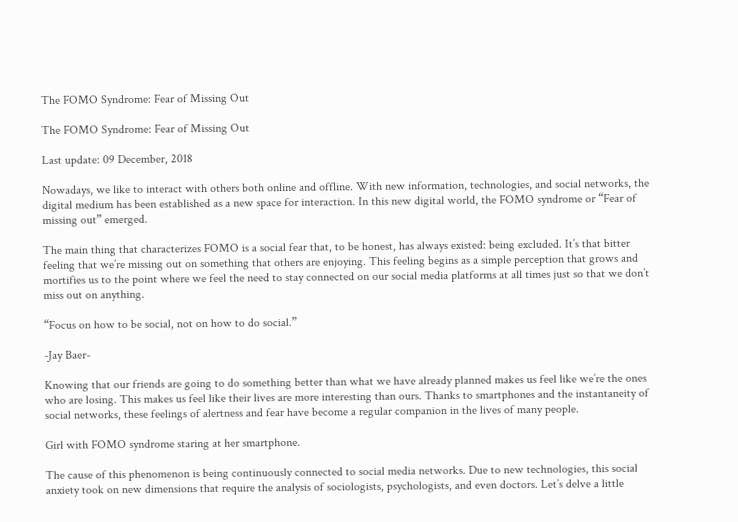The FOMO Syndrome: Fear of Missing Out

The FOMO Syndrome: Fear of Missing Out

Last update: 09 December, 2018

Nowadays, we like to interact with others both online and offline. With new information, technologies, and social networks, the digital medium has been established as a new space for interaction. In this new digital world, the FOMO syndrome or “Fear of missing out” emerged.

The main thing that characterizes FOMO is a social fear that, to be honest, has always existed: being excluded. It’s that bitter feeling that we’re missing out on something that others are enjoying. This feeling begins as a simple perception that grows and mortifies us to the point where we feel the need to stay connected on our social media platforms at all times just so that we don’t miss out on anything.

“Focus on how to be social, not on how to do social.”

-Jay Baer-

Knowing that our friends are going to do something better than what we have already planned makes us feel like we’re the ones who are losing. This makes us feel like their lives are more interesting than ours. Thanks to smartphones and the instantaneity of social networks, these feelings of alertness and fear have become a regular companion in the lives of many people.

Girl with FOMO syndrome staring at her smartphone.

The cause of this phenomenon is being continuously connected to social media networks. Due to new technologies, this social anxiety took on new dimensions that require the analysis of sociologists, psychologists, and even doctors. Let’s delve a little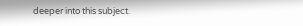deeper into this subject.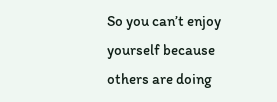So you can’t enjoy yourself because others are doing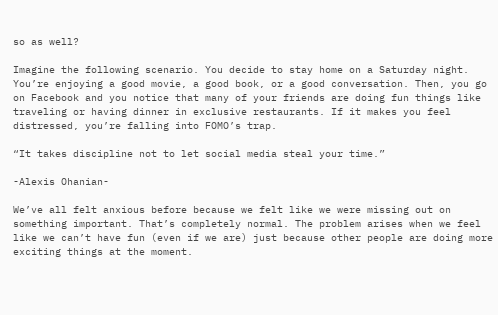so as well?

Imagine the following scenario. You decide to stay home on a Saturday night. You’re enjoying a good movie, a good book, or a good conversation. Then, you go on Facebook and you notice that many of your friends are doing fun things like traveling or having dinner in exclusive restaurants. If it makes you feel distressed, you’re falling into FOMO’s trap.

“It takes discipline not to let social media steal your time.”

-Alexis Ohanian-

We’ve all felt anxious before because we felt like we were missing out on something important. That’s completely normal. The problem arises when we feel like we can’t have fun (even if we are) just because other people are doing more exciting things at the moment.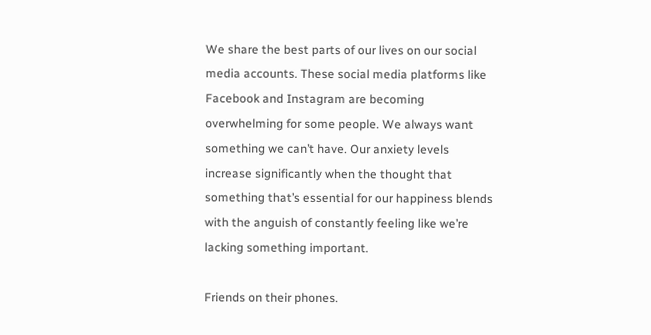We share the best parts of our lives on our social media accounts. These social media platforms like Facebook and Instagram are becoming overwhelming for some people. We always want something we can’t have. Our anxiety levels increase significantly when the thought that something that’s essential for our happiness blends with the anguish of constantly feeling like we’re lacking something important.

Friends on their phones.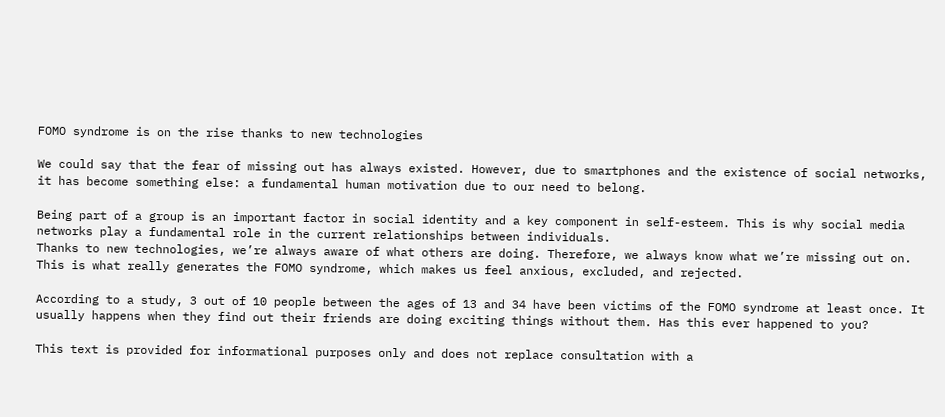FOMO syndrome is on the rise thanks to new technologies

We could say that the fear of missing out has always existed. However, due to smartphones and the existence of social networks, it has become something else: a fundamental human motivation due to our need to belong.

Being part of a group is an important factor in social identity and a key component in self-esteem. This is why social media networks play a fundamental role in the current relationships between individuals.
Thanks to new technologies, we’re always aware of what others are doing. Therefore, we always know what we’re missing out on. This is what really generates the FOMO syndrome, which makes us feel anxious, excluded, and rejected.

According to a study, 3 out of 10 people between the ages of 13 and 34 have been victims of the FOMO syndrome at least once. It usually happens when they find out their friends are doing exciting things without them. Has this ever happened to you?

This text is provided for informational purposes only and does not replace consultation with a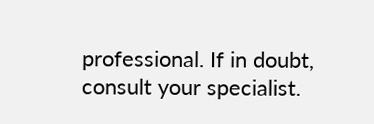professional. If in doubt, consult your specialist.